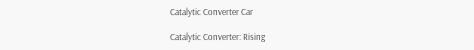Catalytic Converter Car

Catalytic Converter: Rising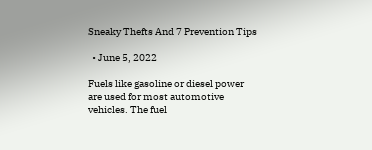Sneaky Thefts And 7 Prevention Tips

  • June 5, 2022

Fuels like gasoline or diesel power are used for most automotive vehicles. The fuel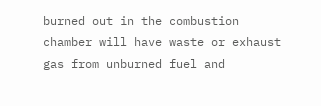burned out in the combustion chamber will have waste or exhaust gas from unburned fuel and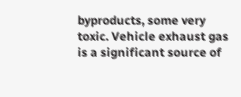byproducts, some very toxic. Vehicle exhaust gas is a significant source of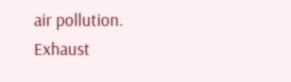air pollution. Exhaust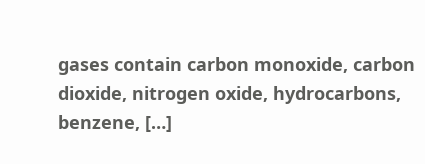gases contain carbon monoxide, carbon dioxide, nitrogen oxide, hydrocarbons, benzene, […]